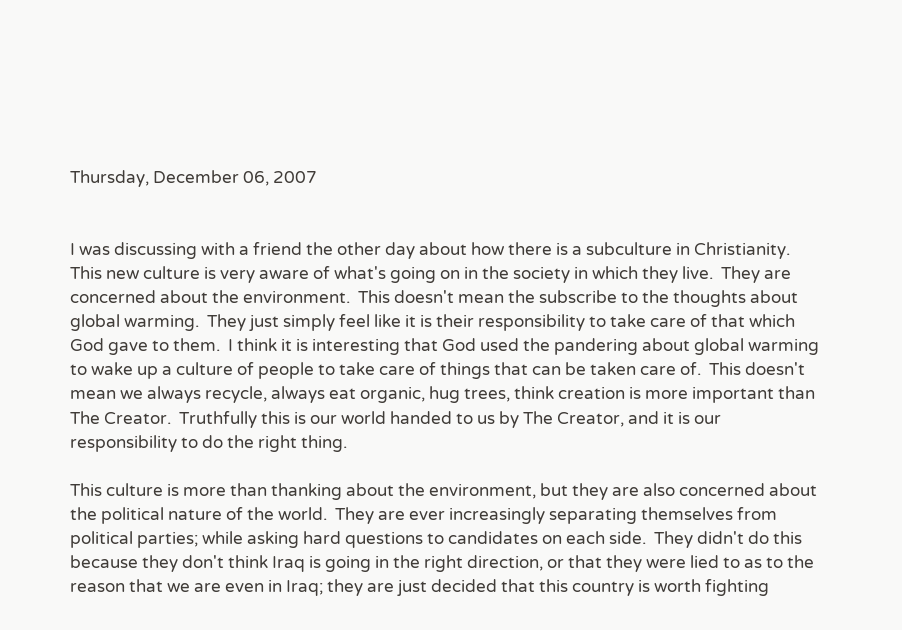Thursday, December 06, 2007


I was discussing with a friend the other day about how there is a subculture in Christianity.  This new culture is very aware of what's going on in the society in which they live.  They are concerned about the environment.  This doesn't mean the subscribe to the thoughts about global warming.  They just simply feel like it is their responsibility to take care of that which God gave to them.  I think it is interesting that God used the pandering about global warming to wake up a culture of people to take care of things that can be taken care of.  This doesn't mean we always recycle, always eat organic, hug trees, think creation is more important than The Creator.  Truthfully this is our world handed to us by The Creator, and it is our responsibility to do the right thing.

This culture is more than thanking about the environment, but they are also concerned about the political nature of the world.  They are ever increasingly separating themselves from political parties; while asking hard questions to candidates on each side.  They didn't do this because they don't think Iraq is going in the right direction, or that they were lied to as to the reason that we are even in Iraq; they are just decided that this country is worth fighting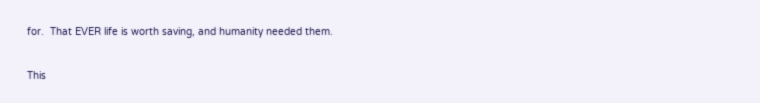for.  That EVER life is worth saving, and humanity needed them.

This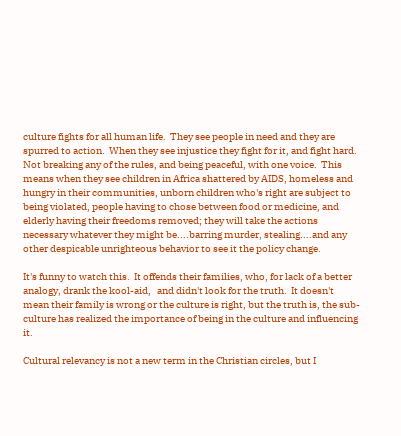culture fights for all human life.  They see people in need and they are spurred to action.  When they see injustice they fight for it, and fight hard.  Not breaking any of the rules, and being peaceful, with one voice.  This means when they see children in Africa shattered by AIDS, homeless and hungry in their communities, unborn children who's right are subject to being violated, people having to chose between food or medicine, and elderly having their freedoms removed; they will take the actions necessary whatever they might be....barring murder, stealing....and any other despicable unrighteous behavior to see it the policy change.

It's funny to watch this.  It offends their families, who, for lack of a better analogy, drank the kool-aid,   and didn't look for the truth.  It doesn't mean their family is wrong or the culture is right, but the truth is, the sub-culture has realized the importance of being in the culture and influencing it.

Cultural relevancy is not a new term in the Christian circles, but I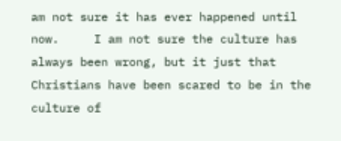am not sure it has ever happened until now.     I am not sure the culture has always been wrong, but it just that Christians have been scared to be in the culture of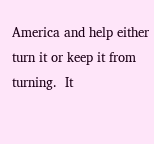America and help either turn it or keep it from turning.  It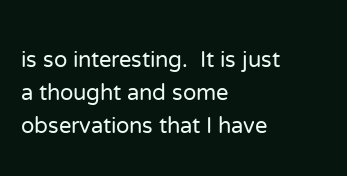is so interesting.  It is just a thought and some observations that I have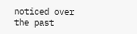noticed over the past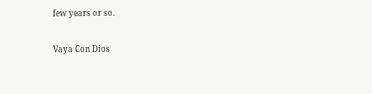few years or so.

Vaya Con Dios